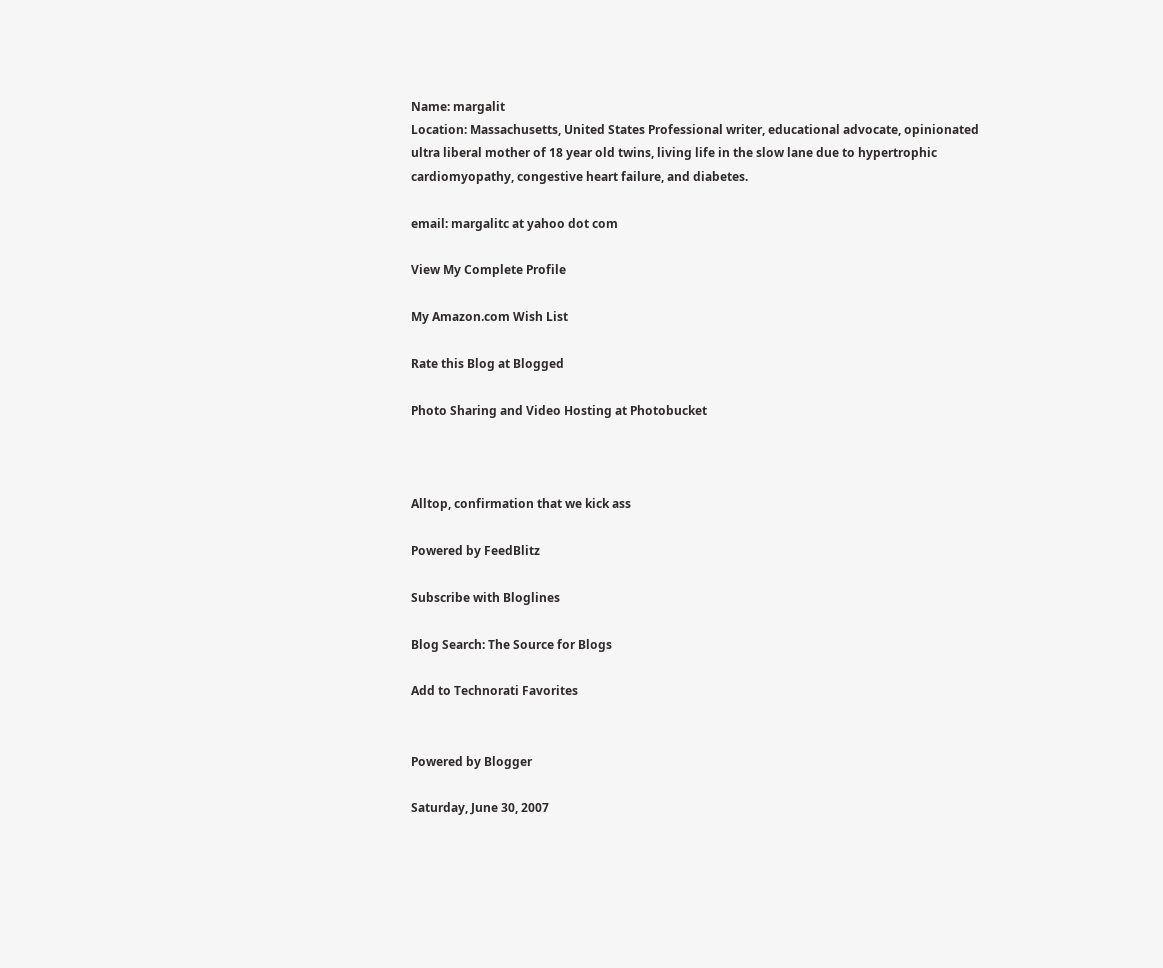Name: margalit
Location: Massachusetts, United States Professional writer, educational advocate, opinionated ultra liberal mother of 18 year old twins, living life in the slow lane due to hypertrophic cardiomyopathy, congestive heart failure, and diabetes.

email: margalitc at yahoo dot com

View My Complete Profile

My Amazon.com Wish List

Rate this Blog at Blogged

Photo Sharing and Video Hosting at Photobucket



Alltop, confirmation that we kick ass

Powered by FeedBlitz

Subscribe with Bloglines

Blog Search: The Source for Blogs

Add to Technorati Favorites


Powered by Blogger

Saturday, June 30, 2007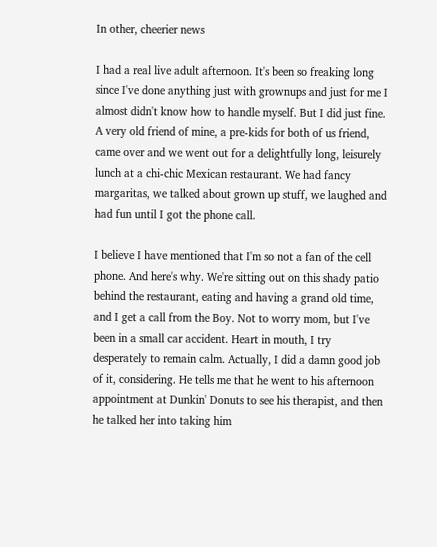In other, cheerier news

I had a real live adult afternoon. It's been so freaking long since I've done anything just with grownups and just for me I almost didn't know how to handle myself. But I did just fine. A very old friend of mine, a pre-kids for both of us friend, came over and we went out for a delightfully long, leisurely lunch at a chi-chic Mexican restaurant. We had fancy margaritas, we talked about grown up stuff, we laughed and had fun until I got the phone call.

I believe I have mentioned that I'm so not a fan of the cell phone. And here's why. We're sitting out on this shady patio behind the restaurant, eating and having a grand old time, and I get a call from the Boy. Not to worry mom, but I've been in a small car accident. Heart in mouth, I try desperately to remain calm. Actually, I did a damn good job of it, considering. He tells me that he went to his afternoon appointment at Dunkin' Donuts to see his therapist, and then he talked her into taking him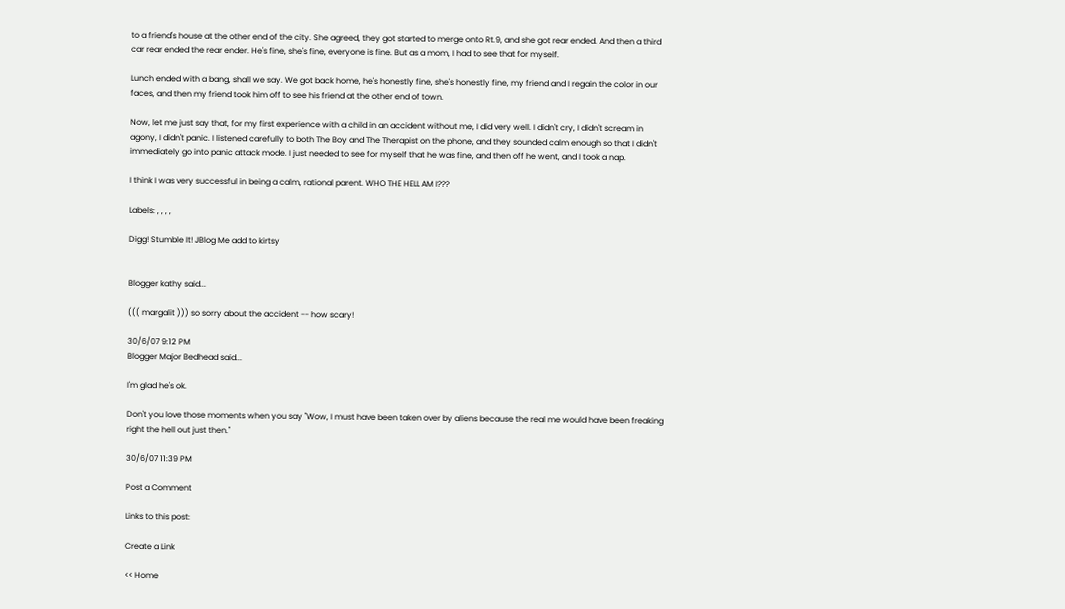to a friend's house at the other end of the city. She agreed, they got started to merge onto Rt.9, and she got rear ended. And then a third car rear ended the rear ender. He's fine, she's fine, everyone is fine. But as a mom, I had to see that for myself.

Lunch ended with a bang, shall we say. We got back home, he's honestly fine, she's honestly fine, my friend and I regain the color in our faces, and then my friend took him off to see his friend at the other end of town.

Now, let me just say that, for my first experience with a child in an accident without me, I did very well. I didn't cry, I didn't scream in agony, I didn't panic. I listened carefully to both The Boy and The Therapist on the phone, and they sounded calm enough so that I didn't immediately go into panic attack mode. I just needed to see for myself that he was fine, and then off he went, and I took a nap.

I think I was very successful in being a calm, rational parent. WHO THE HELL AM I???

Labels: , , , ,

Digg! Stumble It! JBlog Me add to kirtsy


Blogger kathy said...

((( margalit ))) so sorry about the accident -- how scary!

30/6/07 9:12 PM
Blogger Major Bedhead said...

I'm glad he's ok.

Don't you love those moments when you say "Wow, I must have been taken over by aliens because the real me would have been freaking right the hell out just then."

30/6/07 11:39 PM

Post a Comment

Links to this post:

Create a Link

<< Home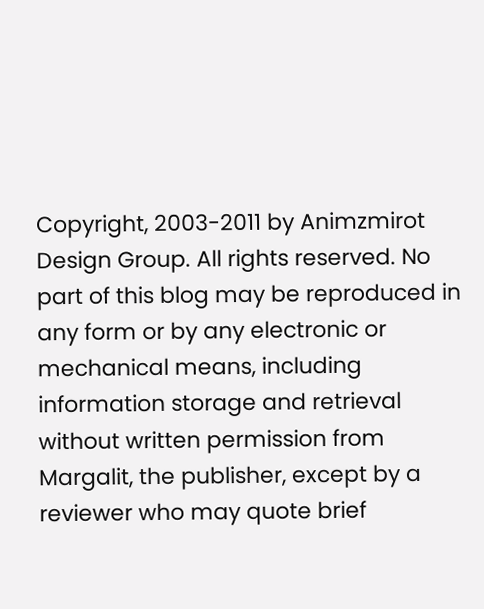Copyright, 2003-2011 by Animzmirot Design Group. All rights reserved. No part of this blog may be reproduced in any form or by any electronic or mechanical means, including information storage and retrieval without written permission from Margalit, the publisher, except by a reviewer who may quote brief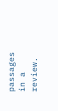passages in a review.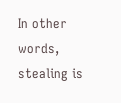In other words, stealing is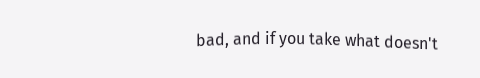bad, and if you take what doesn't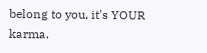belong to you, it's YOUR karma.